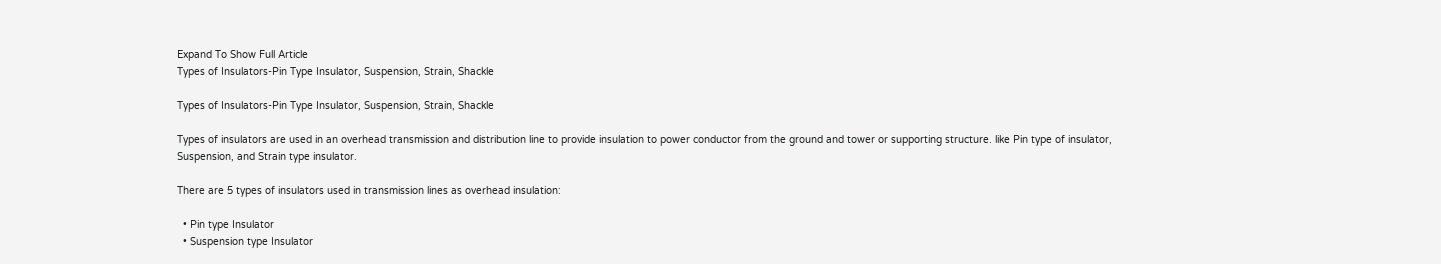Expand To Show Full Article
Types of Insulators-Pin Type Insulator, Suspension, Strain, Shackle

Types of Insulators-Pin Type Insulator, Suspension, Strain, Shackle

Types of insulators are used in an overhead transmission and distribution line to provide insulation to power conductor from the ground and tower or supporting structure. like Pin type of insulator, Suspension, and Strain type insulator.

There are 5 types of insulators used in transmission lines as overhead insulation:

  • Pin type Insulator
  • Suspension type Insulator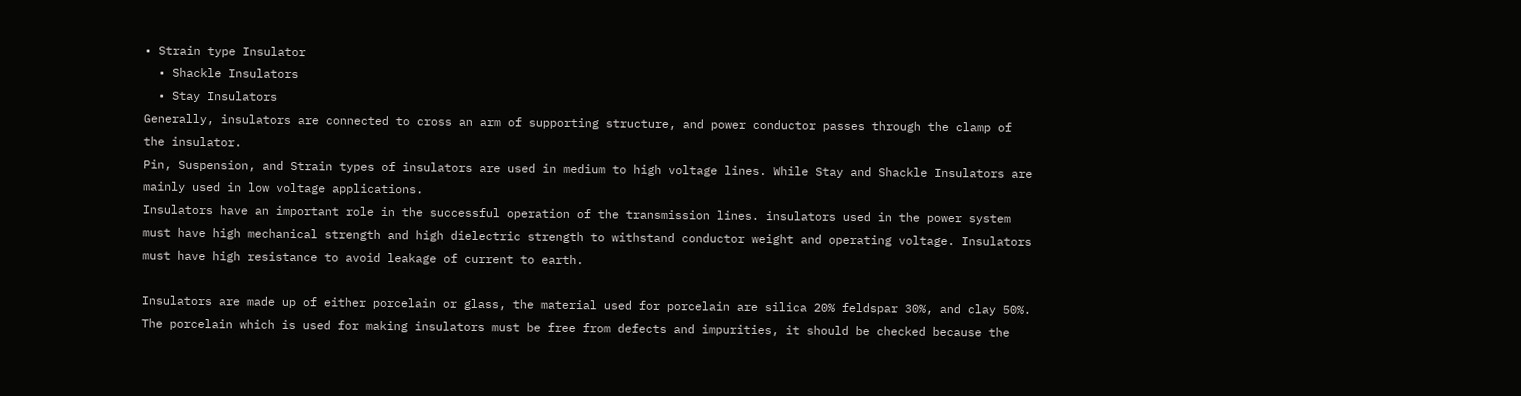• Strain type Insulator
  • Shackle Insulators
  • Stay Insulators
Generally, insulators are connected to cross an arm of supporting structure, and power conductor passes through the clamp of the insulator.
Pin, Suspension, and Strain types of insulators are used in medium to high voltage lines. While Stay and Shackle Insulators are mainly used in low voltage applications.
Insulators have an important role in the successful operation of the transmission lines. insulators used in the power system must have high mechanical strength and high dielectric strength to withstand conductor weight and operating voltage. Insulators must have high resistance to avoid leakage of current to earth.

Insulators are made up of either porcelain or glass, the material used for porcelain are silica 20% feldspar 30%, and clay 50%. The porcelain which is used for making insulators must be free from defects and impurities, it should be checked because the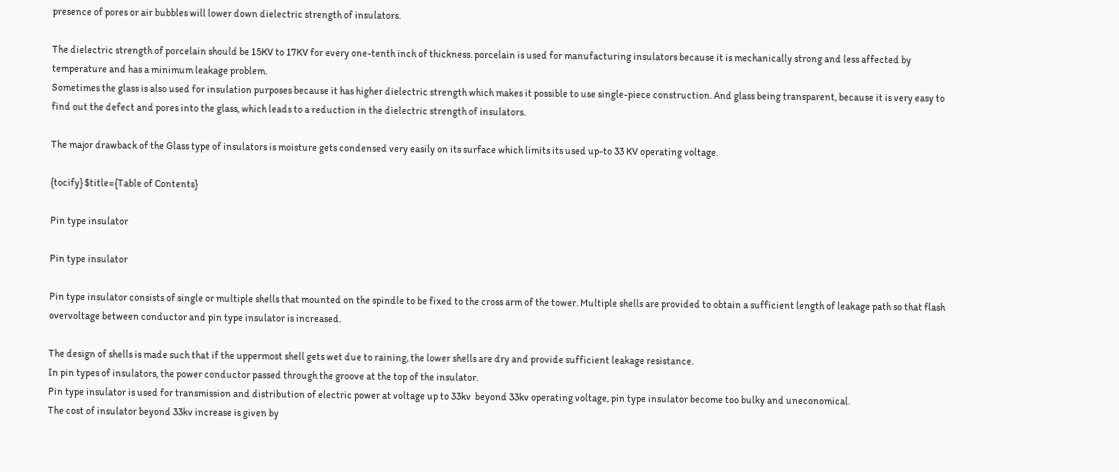presence of pores or air bubbles will lower down dielectric strength of insulators.

The dielectric strength of porcelain should be 15KV to 17KV for every one-tenth inch of thickness. porcelain is used for manufacturing insulators because it is mechanically strong and less affected by temperature and has a minimum leakage problem.
Sometimes the glass is also used for insulation purposes because it has higher dielectric strength which makes it possible to use single-piece construction. And glass being transparent, because it is very easy to find out the defect and pores into the glass, which leads to a reduction in the dielectric strength of insulators.

The major drawback of the Glass type of insulators is moisture gets condensed very easily on its surface which limits its used up-to 33 KV operating voltage.

{tocify} $title={Table of Contents}

Pin type insulator

Pin type insulator

Pin type insulator consists of single or multiple shells that mounted on the spindle to be fixed to the cross arm of the tower. Multiple shells are provided to obtain a sufficient length of leakage path so that flash overvoltage between conductor and pin type insulator is increased.

The design of shells is made such that if the uppermost shell gets wet due to raining, the lower shells are dry and provide sufficient leakage resistance.
In pin types of insulators, the power conductor passed through the groove at the top of the insulator.
Pin type insulator is used for transmission and distribution of electric power at voltage up to 33kv  beyond 33kv operating voltage, pin type insulator become too bulky and uneconomical.
The cost of insulator beyond 33kv increase is given by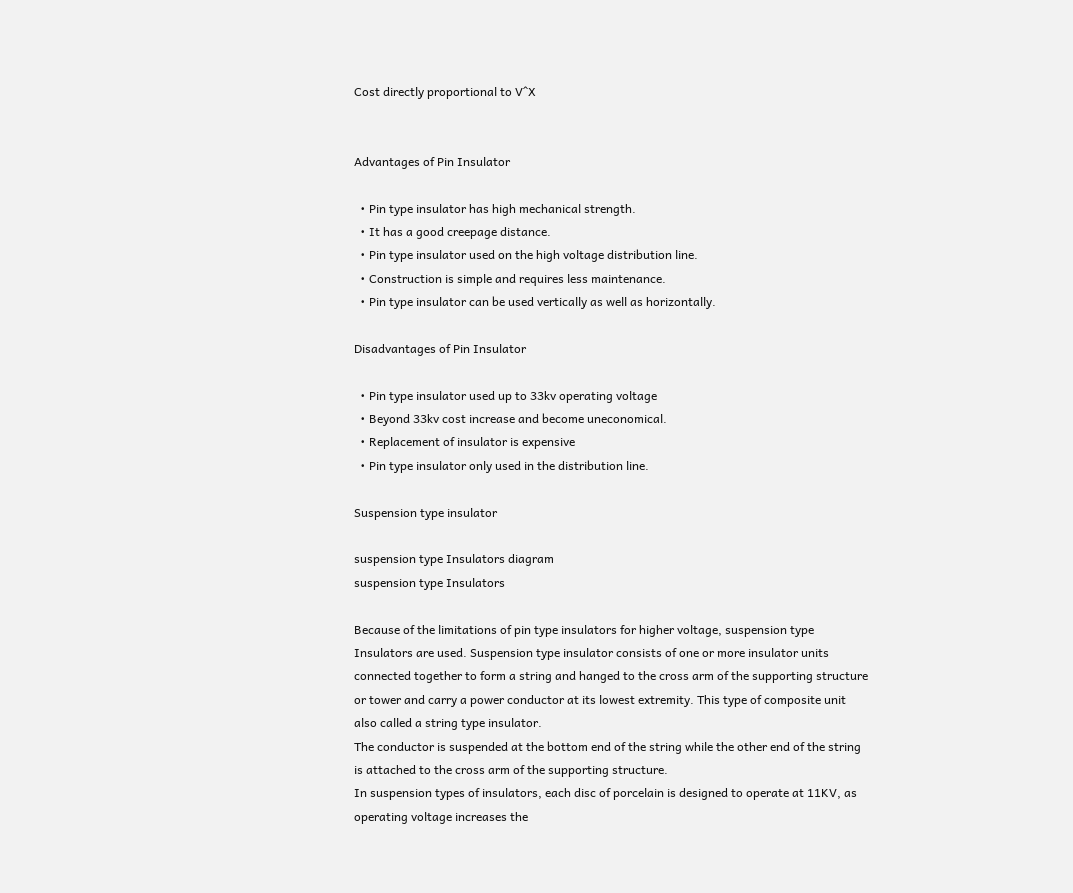Cost directly proportional to V^X


Advantages of Pin Insulator

  • Pin type insulator has high mechanical strength.
  • It has a good creepage distance.
  • Pin type insulator used on the high voltage distribution line.
  • Construction is simple and requires less maintenance.
  • Pin type insulator can be used vertically as well as horizontally.

Disadvantages of Pin Insulator

  • Pin type insulator used up to 33kv operating voltage
  • Beyond 33kv cost increase and become uneconomical.
  • Replacement of insulator is expensive
  • Pin type insulator only used in the distribution line.

Suspension type insulator

suspension type Insulators diagram
suspension type Insulators

Because of the limitations of pin type insulators for higher voltage, suspension type Insulators are used. Suspension type insulator consists of one or more insulator units connected together to form a string and hanged to the cross arm of the supporting structure or tower and carry a power conductor at its lowest extremity. This type of composite unit also called a string type insulator.
The conductor is suspended at the bottom end of the string while the other end of the string is attached to the cross arm of the supporting structure.
In suspension types of insulators, each disc of porcelain is designed to operate at 11KV, as operating voltage increases the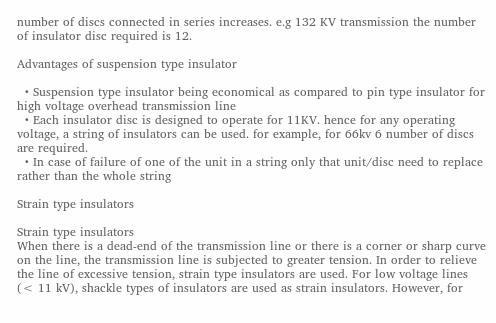number of discs connected in series increases. e.g 132 KV transmission the number of insulator disc required is 12.

Advantages of suspension type insulator

  • Suspension type insulator being economical as compared to pin type insulator for high voltage overhead transmission line
  • Each insulator disc is designed to operate for 11KV. hence for any operating voltage, a string of insulators can be used. for example, for 66kv 6 number of discs are required.
  • In case of failure of one of the unit in a string only that unit/disc need to replace rather than the whole string

Strain type insulators

Strain type insulators
When there is a dead-end of the transmission line or there is a corner or sharp curve on the line, the transmission line is subjected to greater tension. In order to relieve the line of excessive tension, strain type insulators are used. For low voltage lines (< 11 kV), shackle types of insulators are used as strain insulators. However, for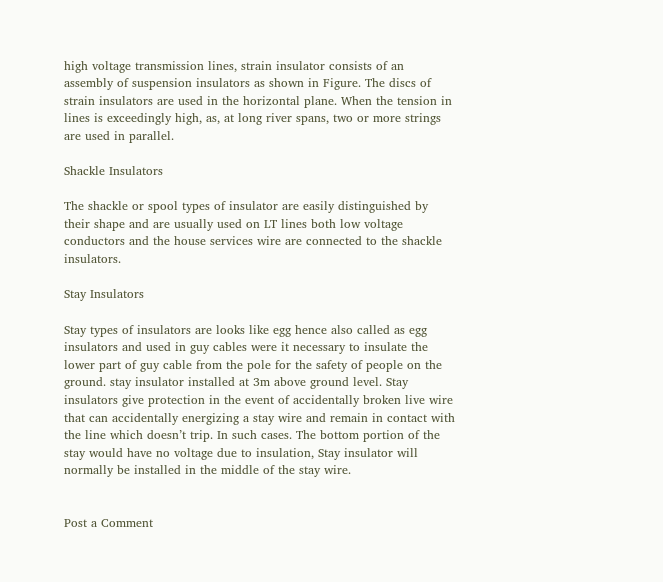high voltage transmission lines, strain insulator consists of an assembly of suspension insulators as shown in Figure. The discs of strain insulators are used in the horizontal plane. When the tension in lines is exceedingly high, as, at long river spans, two or more strings are used in parallel.

Shackle Insulators

The shackle or spool types of insulator are easily distinguished by their shape and are usually used on LT lines both low voltage conductors and the house services wire are connected to the shackle insulators.

Stay Insulators

Stay types of insulators are looks like egg hence also called as egg insulators and used in guy cables were it necessary to insulate the lower part of guy cable from the pole for the safety of people on the ground. stay insulator installed at 3m above ground level. Stay insulators give protection in the event of accidentally broken live wire that can accidentally energizing a stay wire and remain in contact with the line which doesn’t trip. In such cases. The bottom portion of the stay would have no voltage due to insulation, Stay insulator will normally be installed in the middle of the stay wire.


Post a Comment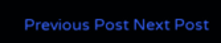Previous Post Next Post